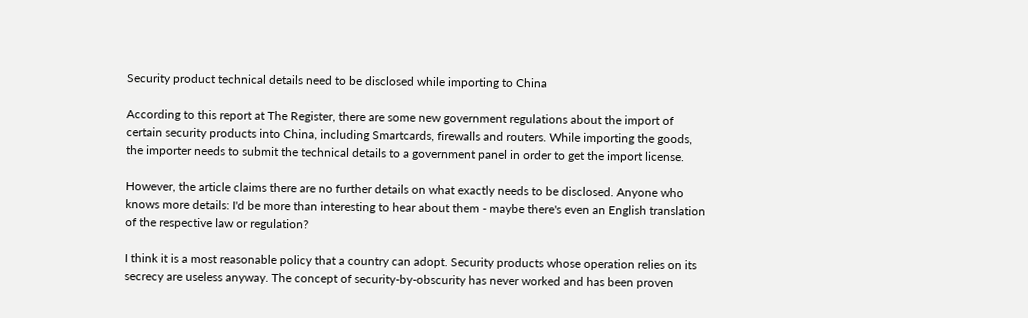Security product technical details need to be disclosed while importing to China

According to this report at The Register, there are some new government regulations about the import of certain security products into China, including Smartcards, firewalls and routers. While importing the goods, the importer needs to submit the technical details to a government panel in order to get the import license.

However, the article claims there are no further details on what exactly needs to be disclosed. Anyone who knows more details: I'd be more than interesting to hear about them - maybe there's even an English translation of the respective law or regulation?

I think it is a most reasonable policy that a country can adopt. Security products whose operation relies on its secrecy are useless anyway. The concept of security-by-obscurity has never worked and has been proven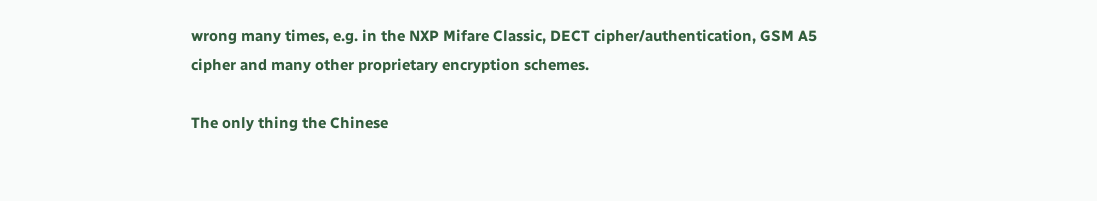wrong many times, e.g. in the NXP Mifare Classic, DECT cipher/authentication, GSM A5 cipher and many other proprietary encryption schemes.

The only thing the Chinese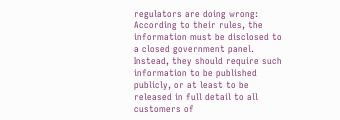regulators are doing wrong: According to their rules, the information must be disclosed to a closed government panel. Instead, they should require such information to be published publicly, or at least to be released in full detail to all customers of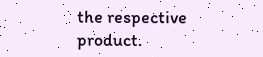the respective product.